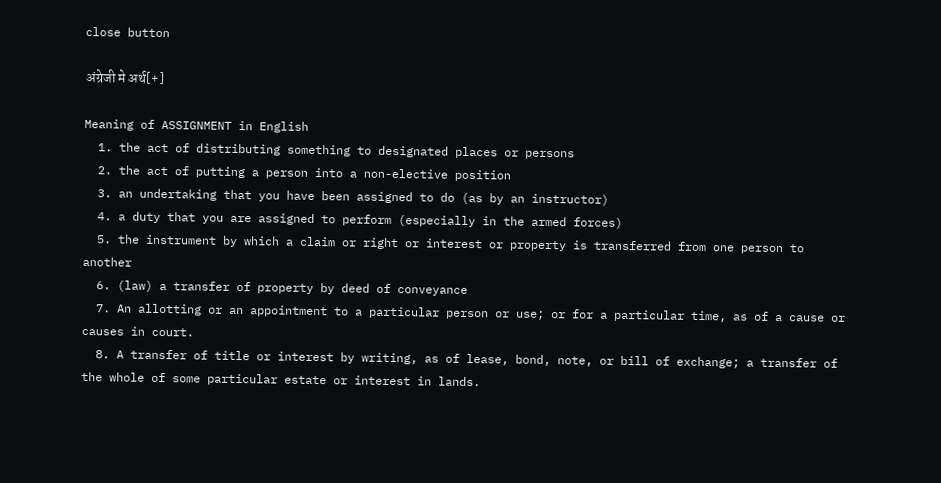close button

अंग्रेजी मे अर्थ[+]

Meaning of ASSIGNMENT in English
  1. the act of distributing something to designated places or persons
  2. the act of putting a person into a non-elective position
  3. an undertaking that you have been assigned to do (as by an instructor)
  4. a duty that you are assigned to perform (especially in the armed forces)
  5. the instrument by which a claim or right or interest or property is transferred from one person to another
  6. (law) a transfer of property by deed of conveyance
  7. An allotting or an appointment to a particular person or use; or for a particular time, as of a cause or causes in court.
  8. A transfer of title or interest by writing, as of lease, bond, note, or bill of exchange; a transfer of the whole of some particular estate or interest in lands.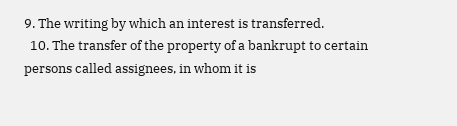9. The writing by which an interest is transferred.
  10. The transfer of the property of a bankrupt to certain persons called assignees, in whom it is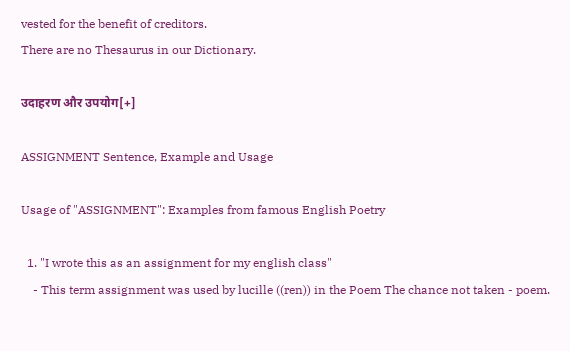vested for the benefit of creditors.
There are no Thesaurus in our Dictionary.

उदाहरण और उपयोग[+]

ASSIGNMENT Sentence, Example and Usage

Usage of "ASSIGNMENT": Examples from famous English Poetry

  1. "I wrote this as an assignment for my english class"
    - This term assignment was used by lucille ((ren)) in the Poem The chance not taken - poem.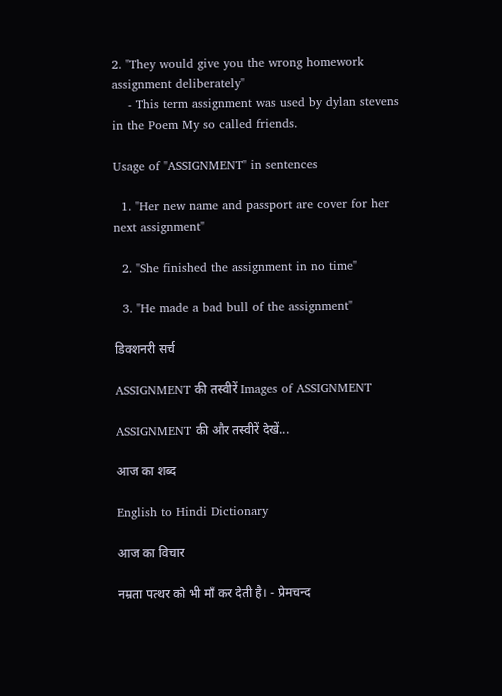2. "They would give you the wrong homework assignment deliberately"
    - This term assignment was used by dylan stevens in the Poem My so called friends.

Usage of "ASSIGNMENT" in sentences

  1. "Her new name and passport are cover for her next assignment"

  2. "She finished the assignment in no time"

  3. "He made a bad bull of the assignment"

डिक्शनरी सर्च

ASSIGNMENT की तस्वीरें Images of ASSIGNMENT

ASSIGNMENT की और तस्वीरें देखें...

आज का शब्द

English to Hindi Dictionary

आज का विचार

नम्रता पत्थर को भी माँ कर देती है। - प्रेमचन्द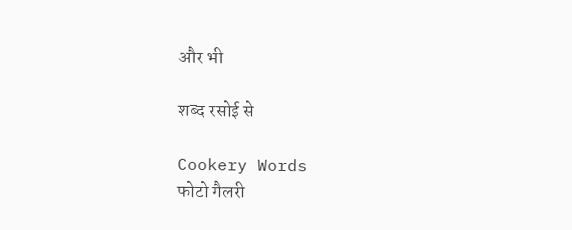और भी

शब्द रसोई से

Cookery Words
फोटो गैलरी